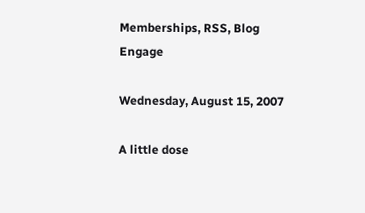Memberships, RSS, Blog Engage

Wednesday, August 15, 2007

A little dose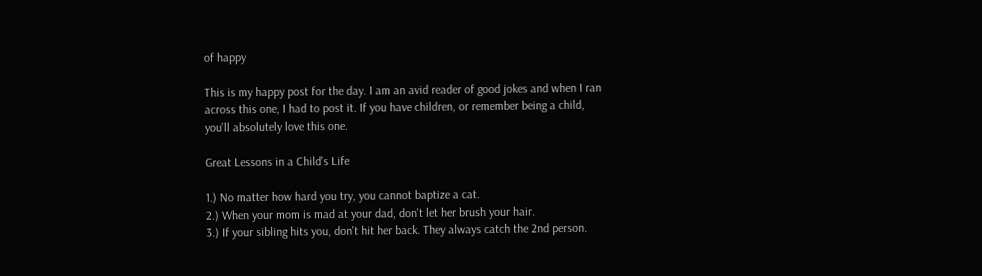of happy

This is my happy post for the day. I am an avid reader of good jokes and when I ran across this one, I had to post it. If you have children, or remember being a child, you'll absolutely love this one.

Great Lessons in a Child's Life

1.) No matter how hard you try, you cannot baptize a cat.
2.) When your mom is mad at your dad, don't let her brush your hair.
3.) If your sibling hits you, don't hit her back. They always catch the 2nd person.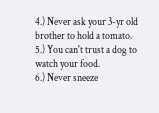4.) Never ask your 3-yr old brother to hold a tomato.
5.) You can't trust a dog to watch your food.
6.) Never sneeze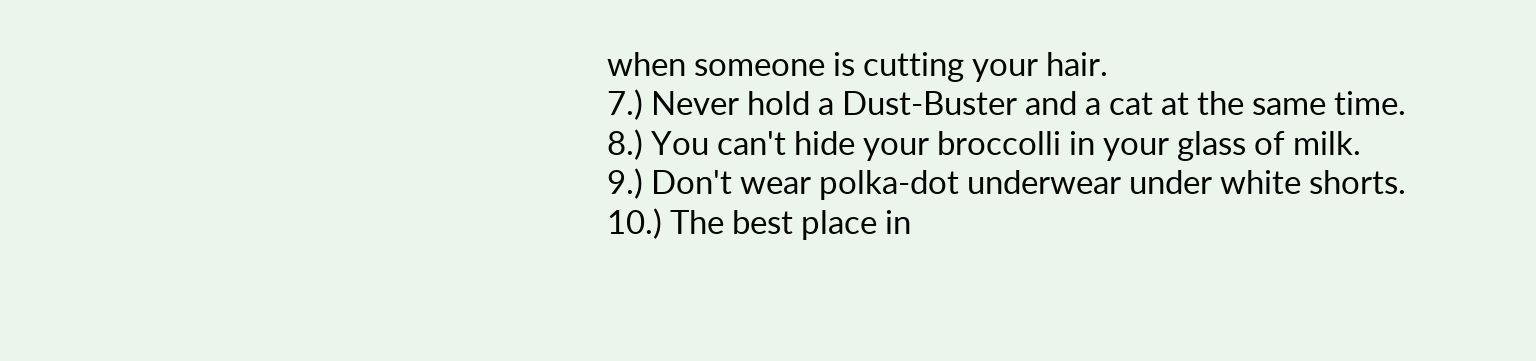when someone is cutting your hair.
7.) Never hold a Dust-Buster and a cat at the same time.
8.) You can't hide your broccolli in your glass of milk.
9.) Don't wear polka-dot underwear under white shorts.
10.) The best place in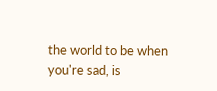the world to be when you're sad, is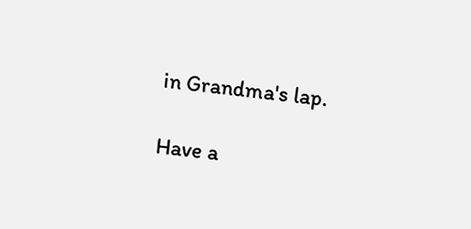in Grandma's lap.

Have a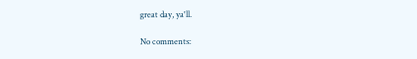great day, ya'll.

No comments: